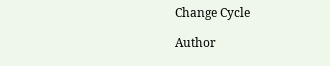Change Cycle

Author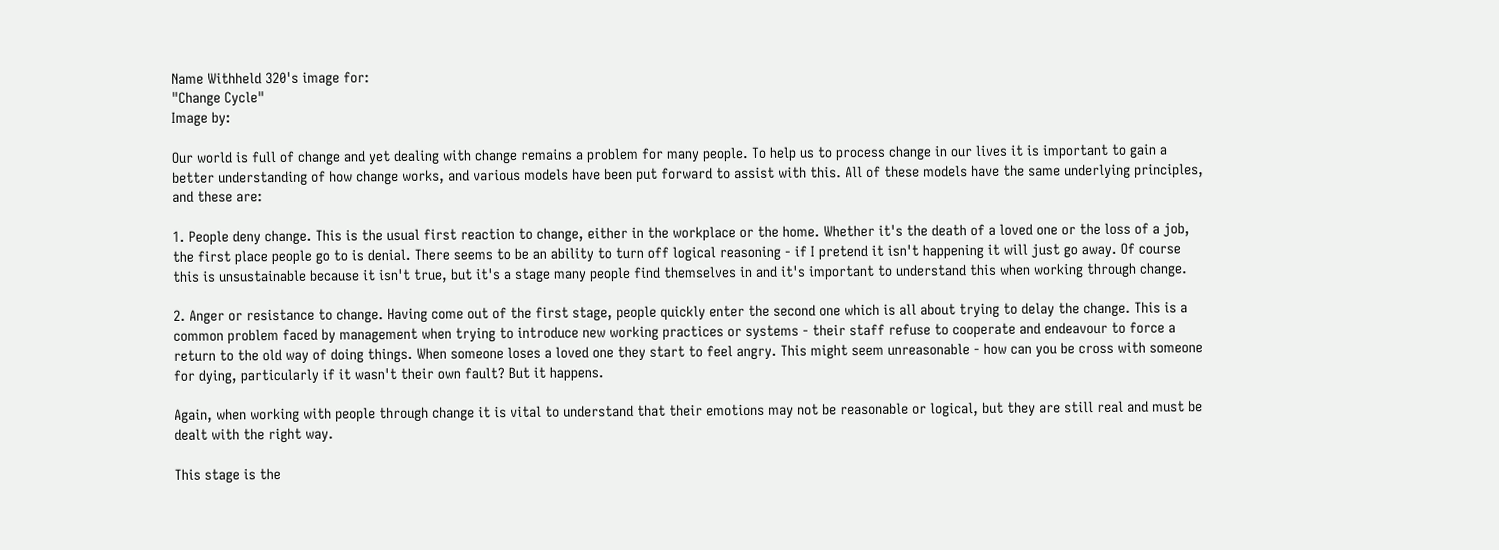Name Withheld 320's image for:
"Change Cycle"
Image by:

Our world is full of change and yet dealing with change remains a problem for many people. To help us to process change in our lives it is important to gain a better understanding of how change works, and various models have been put forward to assist with this. All of these models have the same underlying principles, and these are:

1. People deny change. This is the usual first reaction to change, either in the workplace or the home. Whether it's the death of a loved one or the loss of a job, the first place people go to is denial. There seems to be an ability to turn off logical reasoning - if I pretend it isn't happening it will just go away. Of course this is unsustainable because it isn't true, but it's a stage many people find themselves in and it's important to understand this when working through change.

2. Anger or resistance to change. Having come out of the first stage, people quickly enter the second one which is all about trying to delay the change. This is a common problem faced by management when trying to introduce new working practices or systems - their staff refuse to cooperate and endeavour to force a return to the old way of doing things. When someone loses a loved one they start to feel angry. This might seem unreasonable - how can you be cross with someone for dying, particularly if it wasn't their own fault? But it happens.

Again, when working with people through change it is vital to understand that their emotions may not be reasonable or logical, but they are still real and must be dealt with the right way.

This stage is the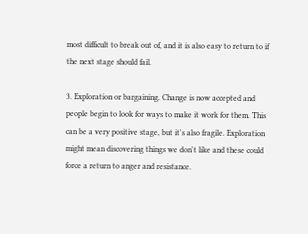most difficult to break out of, and it is also easy to return to if the next stage should fail.

3. Exploration or bargaining. Change is now accepted and people begin to look for ways to make it work for them. This can be a very positive stage, but it's also fragile. Exploration might mean discovering things we don't like and these could force a return to anger and resistance.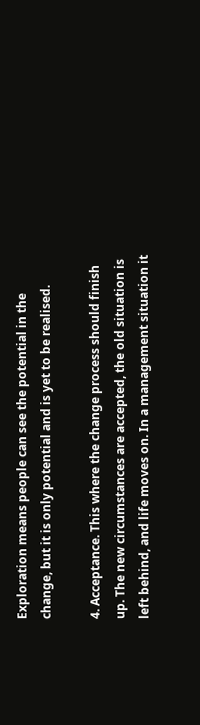Exploration means people can see the potential in the change, but it is only potential and is yet to be realised.

4. Acceptance. This where the change process should finish up. The new circumstances are accepted, the old situation is left behind, and life moves on. In a management situation it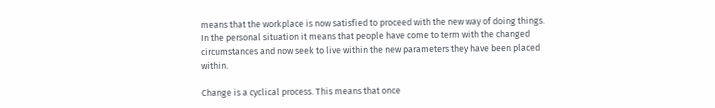means that the workplace is now satisfied to proceed with the new way of doing things. In the personal situation it means that people have come to term with the changed circumstances and now seek to live within the new parameters they have been placed within.

Change is a cyclical process. This means that once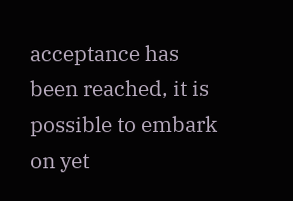acceptance has been reached, it is possible to embark on yet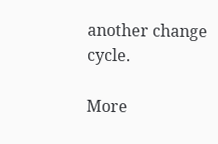another change cycle.

More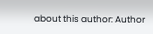about this author: Author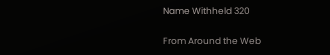Name Withheld 320

From Around the Web